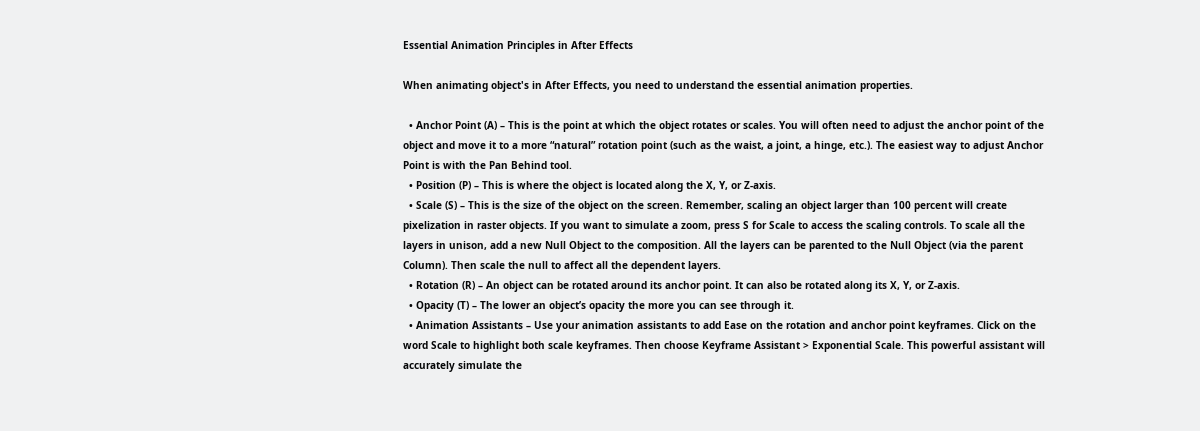Essential Animation Principles in After Effects

When animating object's in After Effects, you need to understand the essential animation properties.

  • Anchor Point (A) – This is the point at which the object rotates or scales. You will often need to adjust the anchor point of the object and move it to a more “natural” rotation point (such as the waist, a joint, a hinge, etc.). The easiest way to adjust Anchor Point is with the Pan Behind tool.
  • Position (P) – This is where the object is located along the X, Y, or Z-axis.
  • Scale (S) – This is the size of the object on the screen. Remember, scaling an object larger than 100 percent will create pixelization in raster objects. If you want to simulate a zoom, press S for Scale to access the scaling controls. To scale all the layers in unison, add a new Null Object to the composition. All the layers can be parented to the Null Object (via the parent Column). Then scale the null to affect all the dependent layers.
  • Rotation (R) – An object can be rotated around its anchor point. It can also be rotated along its X, Y, or Z-axis.
  • Opacity (T) – The lower an object’s opacity the more you can see through it.
  • Animation Assistants – Use your animation assistants to add Ease on the rotation and anchor point keyframes. Click on the word Scale to highlight both scale keyframes. Then choose Keyframe Assistant > Exponential Scale. This powerful assistant will accurately simulate the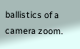ballistics of a camera zoom.